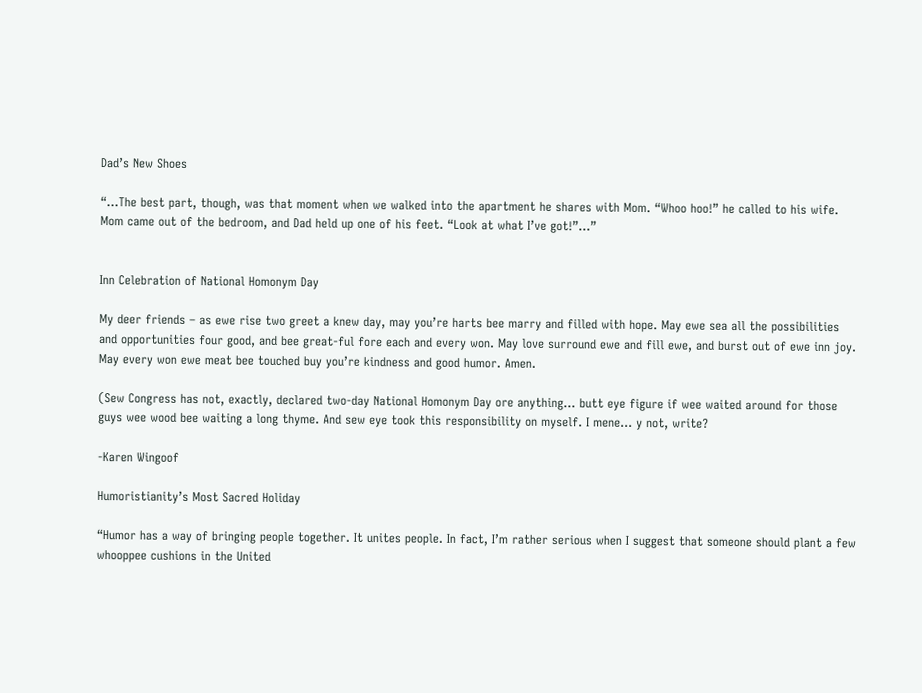Dad’s New Shoes

“…The best part, though, was that moment when we walked into the apartment he shares with Mom. “Whoo hoo!” he called to his wife. Mom came out of the bedroom, and Dad held up one of his feet. “Look at what I’ve got!”…”


Inn Celebration of National Homonym Day

My deer friends – as ewe rise two greet a knew day, may you’re harts bee marry and filled with hope. May ewe sea all the possibilities and opportunities four good, and bee great-ful fore each and every won. May love surround ewe and fill ewe, and burst out of ewe inn joy. May every won ewe meat bee touched buy you’re kindness and good humor. Amen.

(Sew Congress has not, exactly, declared two-day National Homonym Day ore anything… butt eye figure if wee waited around for those guys wee wood bee waiting a long thyme. And sew eye took this responsibility on myself. I mene… y not, write?

-Karen Wingoof

Humoristianity’s Most Sacred Holiday

“Humor has a way of bringing people together. It unites people. In fact, I’m rather serious when I suggest that someone should plant a few whooppee cushions in the United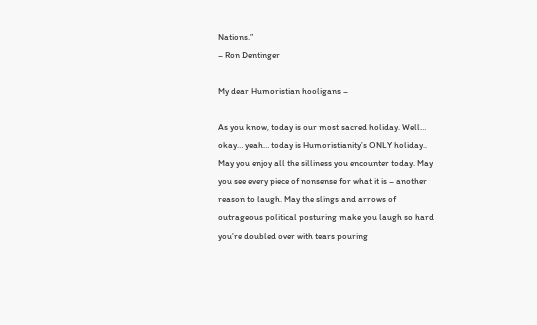Nations.”
– Ron Dentinger

My dear Humoristian hooligans –

As you know, today is our most sacred holiday. Well… okay… yeah… today is Humoristianity’s ONLY holiday.. May you enjoy all the silliness you encounter today. May you see every piece of nonsense for what it is – another reason to laugh. May the slings and arrows of outrageous political posturing make you laugh so hard you’re doubled over with tears pouring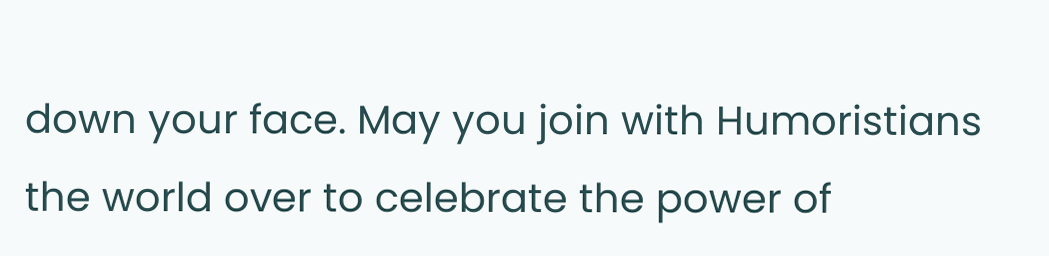down your face. May you join with Humoristians the world over to celebrate the power of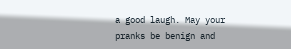a good laugh. May your pranks be benign and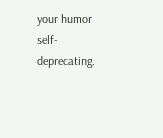your humor self-deprecating.